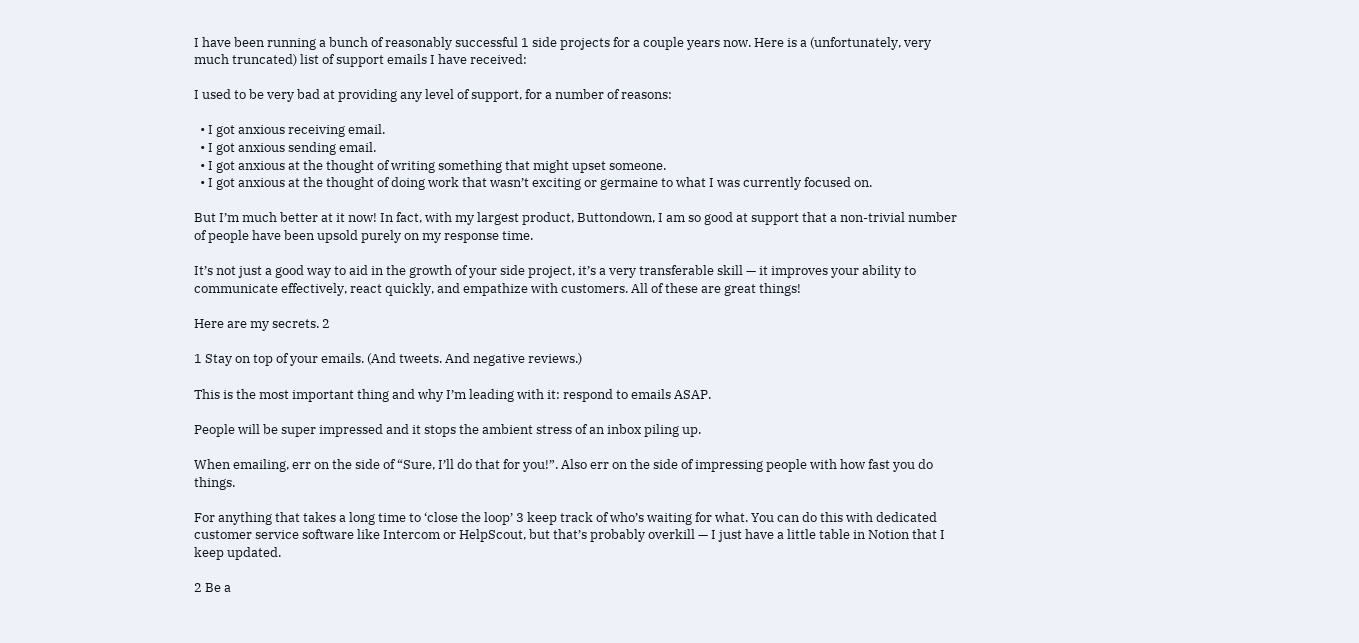I have been running a bunch of reasonably successful 1 side projects for a couple years now. Here is a (unfortunately, very much truncated) list of support emails I have received:

I used to be very bad at providing any level of support, for a number of reasons:

  • I got anxious receiving email.
  • I got anxious sending email.
  • I got anxious at the thought of writing something that might upset someone.
  • I got anxious at the thought of doing work that wasn’t exciting or germaine to what I was currently focused on.

But I’m much better at it now! In fact, with my largest product, Buttondown, I am so good at support that a non-trivial number of people have been upsold purely on my response time.

It’s not just a good way to aid in the growth of your side project, it’s a very transferable skill — it improves your ability to communicate effectively, react quickly, and empathize with customers. All of these are great things!

Here are my secrets. 2

1 Stay on top of your emails. (And tweets. And negative reviews.)

This is the most important thing and why I’m leading with it: respond to emails ASAP.

People will be super impressed and it stops the ambient stress of an inbox piling up.

When emailing, err on the side of “Sure, I’ll do that for you!”. Also err on the side of impressing people with how fast you do things.

For anything that takes a long time to ‘close the loop’ 3 keep track of who’s waiting for what. You can do this with dedicated customer service software like Intercom or HelpScout, but that’s probably overkill — I just have a little table in Notion that I keep updated.

2 Be a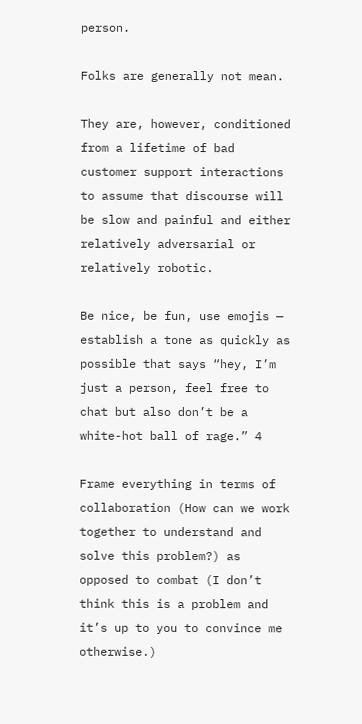person.

Folks are generally not mean.

They are, however, conditioned from a lifetime of bad customer support interactions to assume that discourse will be slow and painful and either relatively adversarial or relatively robotic.

Be nice, be fun, use emojis — establish a tone as quickly as possible that says “hey, I’m just a person, feel free to chat but also don’t be a white-hot ball of rage.” 4

Frame everything in terms of collaboration (How can we work together to understand and solve this problem?) as opposed to combat (I don’t think this is a problem and it’s up to you to convince me otherwise.)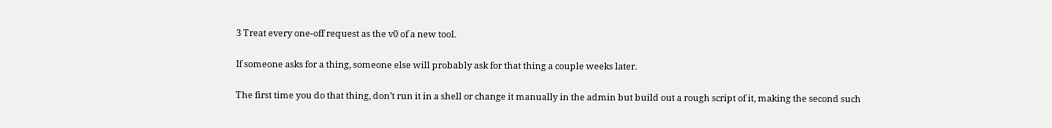3 Treat every one-off request as the v0 of a new tool.

If someone asks for a thing, someone else will probably ask for that thing a couple weeks later.

The first time you do that thing, don’t run it in a shell or change it manually in the admin but build out a rough script of it, making the second such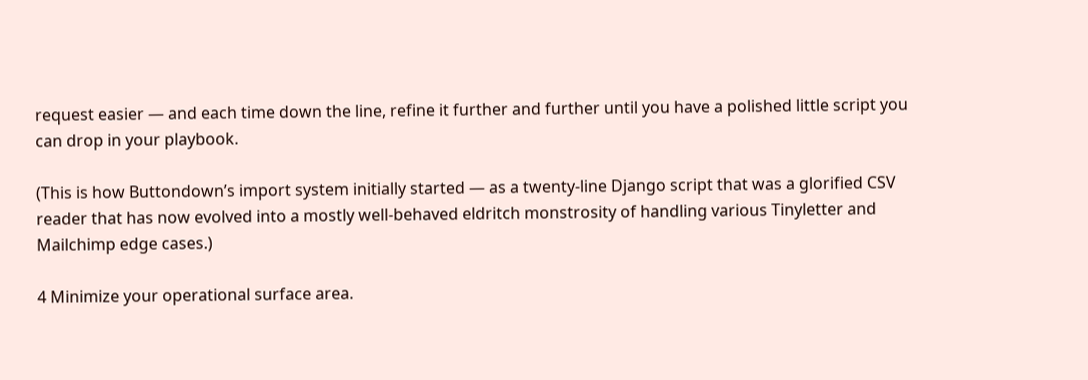request easier — and each time down the line, refine it further and further until you have a polished little script you can drop in your playbook.

(This is how Buttondown’s import system initially started — as a twenty-line Django script that was a glorified CSV reader that has now evolved into a mostly well-behaved eldritch monstrosity of handling various Tinyletter and Mailchimp edge cases.)

4 Minimize your operational surface area.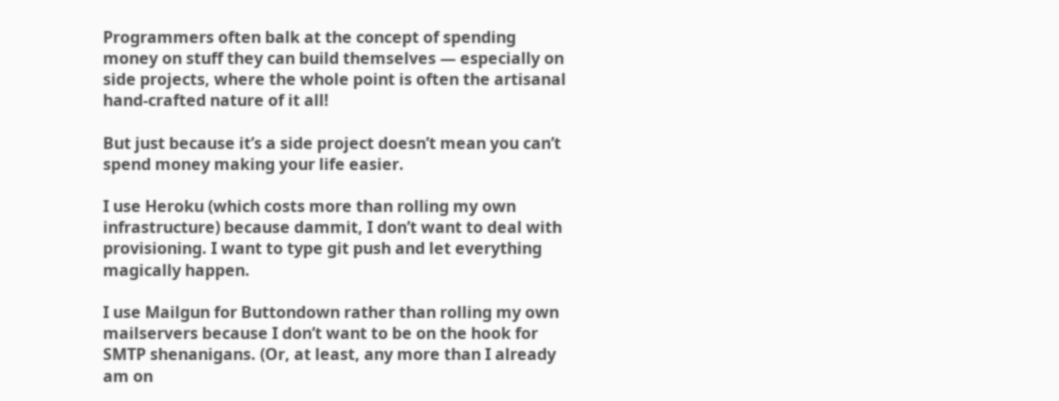Programmers often balk at the concept of spending money on stuff they can build themselves — especially on side projects, where the whole point is often the artisanal hand-crafted nature of it all!

But just because it’s a side project doesn’t mean you can’t spend money making your life easier.

I use Heroku (which costs more than rolling my own infrastructure) because dammit, I don’t want to deal with provisioning. I want to type git push and let everything magically happen.

I use Mailgun for Buttondown rather than rolling my own mailservers because I don’t want to be on the hook for SMTP shenanigans. (Or, at least, any more than I already am on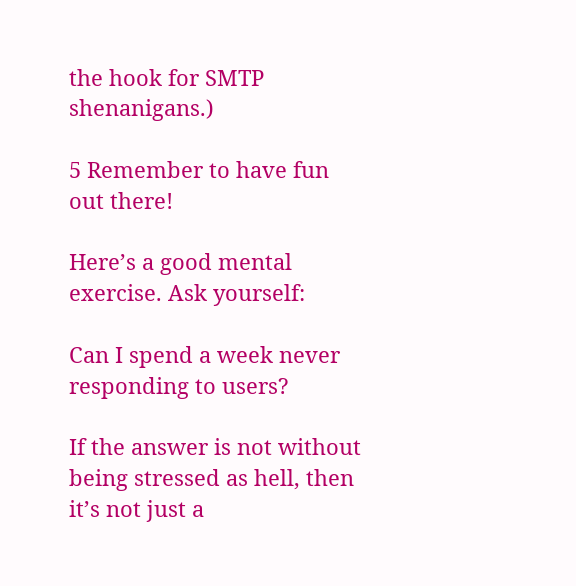the hook for SMTP shenanigans.)

5 Remember to have fun out there!

Here’s a good mental exercise. Ask yourself:

Can I spend a week never responding to users?

If the answer is not without being stressed as hell, then it’s not just a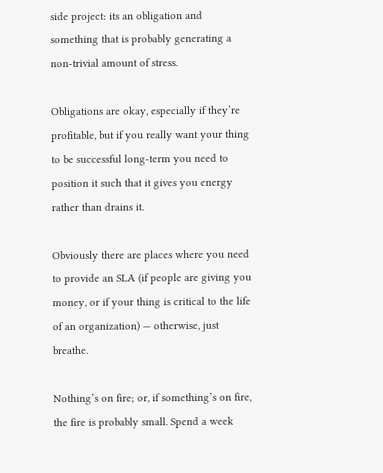side project: its an obligation and something that is probably generating a non-trivial amount of stress.

Obligations are okay, especially if they’re profitable, but if you really want your thing to be successful long-term you need to position it such that it gives you energy rather than drains it.

Obviously there are places where you need to provide an SLA (if people are giving you money, or if your thing is critical to the life of an organization) — otherwise, just breathe.

Nothing’s on fire; or, if something’s on fire, the fire is probably small. Spend a week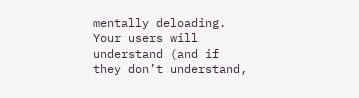mentally deloading. Your users will understand (and if they don’t understand,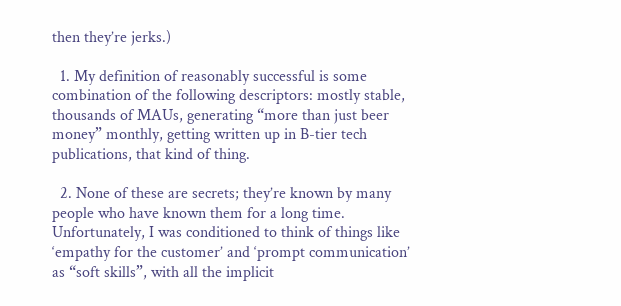then they’re jerks.)

  1. My definition of reasonably successful is some combination of the following descriptors: mostly stable, thousands of MAUs, generating “more than just beer money” monthly, getting written up in B-tier tech publications, that kind of thing.

  2. None of these are secrets; they’re known by many people who have known them for a long time. Unfortunately, I was conditioned to think of things like ‘empathy for the customer’ and ‘prompt communication’ as “soft skills”, with all the implicit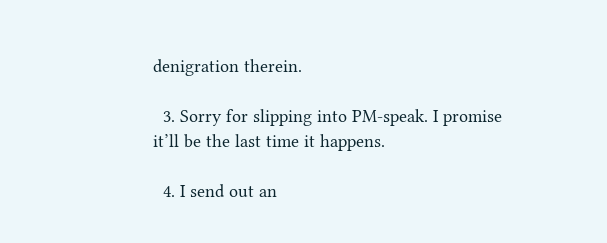denigration therein.

  3. Sorry for slipping into PM-speak. I promise it’ll be the last time it happens.

  4. I send out an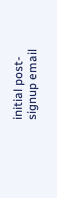initial post-signup email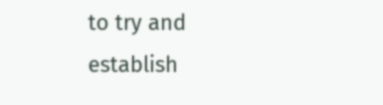to try and establish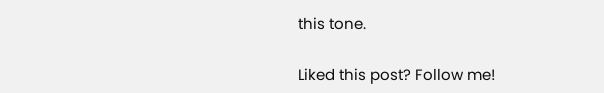this tone.

Liked this post? Follow me!